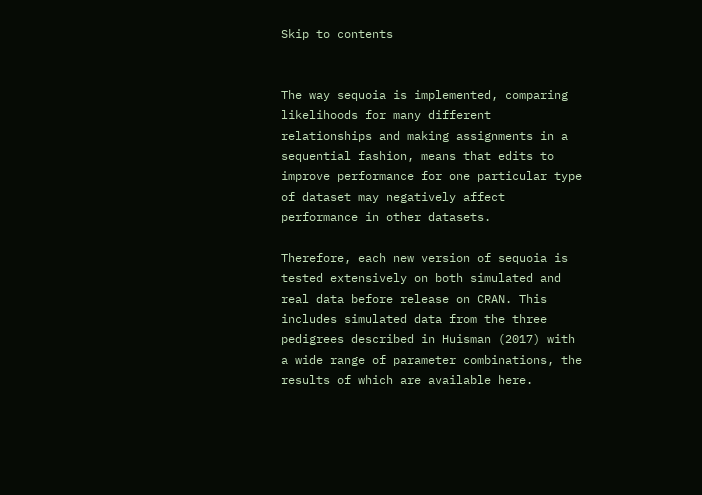Skip to contents


The way sequoia is implemented, comparing likelihoods for many different relationships and making assignments in a sequential fashion, means that edits to improve performance for one particular type of dataset may negatively affect performance in other datasets.

Therefore, each new version of sequoia is tested extensively on both simulated and real data before release on CRAN. This includes simulated data from the three pedigrees described in Huisman (2017) with a wide range of parameter combinations, the results of which are available here.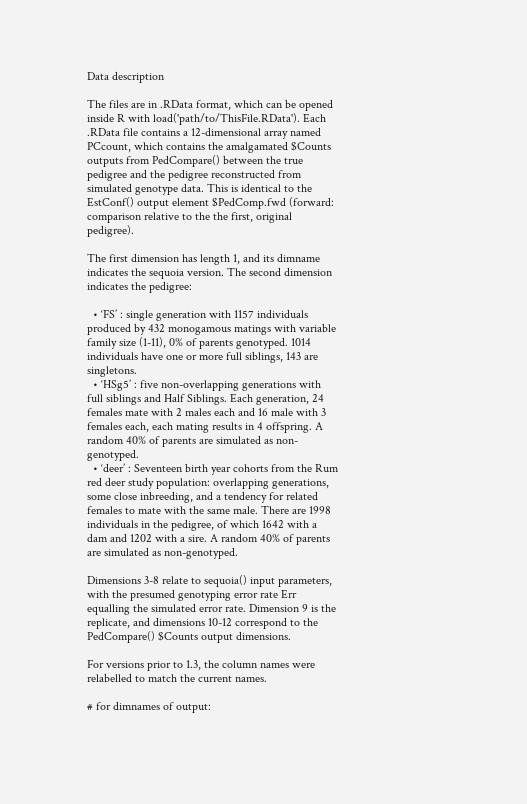Data description

The files are in .RData format, which can be opened inside R with load('path/to/ThisFile.RData'). Each .RData file contains a 12-dimensional array named PCcount, which contains the amalgamated $Counts outputs from PedCompare() between the true pedigree and the pedigree reconstructed from simulated genotype data. This is identical to the EstConf() output element $PedComp.fwd (forward: comparison relative to the the first, original pedigree).

The first dimension has length 1, and its dimname indicates the sequoia version. The second dimension indicates the pedigree:

  • ‘FS’ : single generation with 1157 individuals produced by 432 monogamous matings with variable family size (1-11), 0% of parents genotyped. 1014 individuals have one or more full siblings, 143 are singletons.
  • ‘HSg5’ : five non-overlapping generations with full siblings and Half Siblings. Each generation, 24 females mate with 2 males each and 16 male with 3 females each, each mating results in 4 offspring. A random 40% of parents are simulated as non-genotyped.
  • ‘deer’ : Seventeen birth year cohorts from the Rum red deer study population: overlapping generations, some close inbreeding, and a tendency for related females to mate with the same male. There are 1998 individuals in the pedigree, of which 1642 with a dam and 1202 with a sire. A random 40% of parents are simulated as non-genotyped.

Dimensions 3-8 relate to sequoia() input parameters, with the presumed genotyping error rate Err equalling the simulated error rate. Dimension 9 is the replicate, and dimensions 10-12 correspond to the PedCompare() $Counts output dimensions.

For versions prior to 1.3, the column names were relabelled to match the current names.

# for dimnames of output: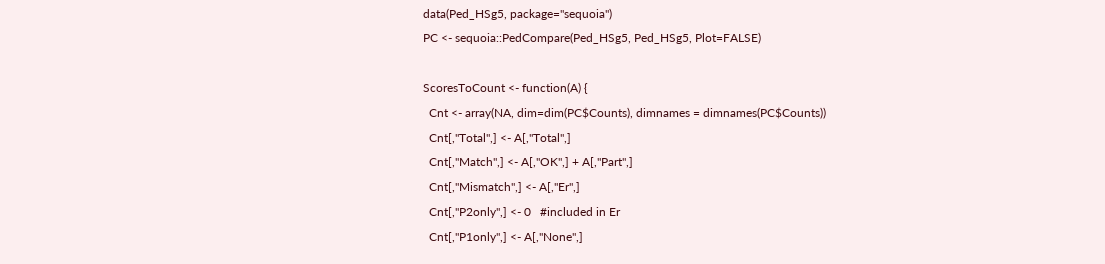data(Ped_HSg5, package="sequoia")
PC <- sequoia::PedCompare(Ped_HSg5, Ped_HSg5, Plot=FALSE)

ScoresToCount <- function(A) {
  Cnt <- array(NA, dim=dim(PC$Counts), dimnames = dimnames(PC$Counts))
  Cnt[,"Total",] <- A[,"Total",]
  Cnt[,"Match",] <- A[,"OK",] + A[,"Part",]
  Cnt[,"Mismatch",] <- A[,"Er",]
  Cnt[,"P2only",] <- 0   #included in Er
  Cnt[,"P1only",] <- A[,"None",]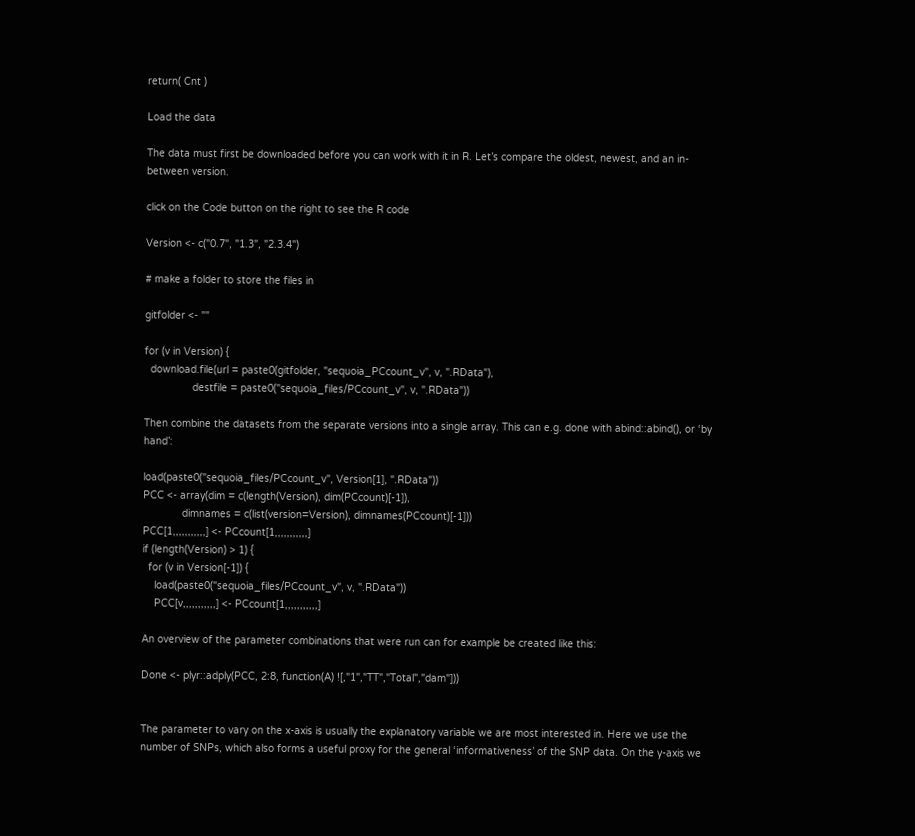return( Cnt )

Load the data

The data must first be downloaded before you can work with it in R. Let’s compare the oldest, newest, and an in-between version.

click on the Code button on the right to see the R code

Version <- c("0.7", "1.3", "2.3.4")

# make a folder to store the files in

gitfolder <- ""

for (v in Version) {
  download.file(url = paste0(gitfolder, "sequoia_PCcount_v", v, ".RData"),
                destfile = paste0("sequoia_files/PCcount_v", v, ".RData"))

Then combine the datasets from the separate versions into a single array. This can e.g. done with abind::abind(), or ‘by hand’:

load(paste0("sequoia_files/PCcount_v", Version[1], ".RData"))
PCC <- array(dim = c(length(Version), dim(PCcount)[-1]),
             dimnames = c(list(version=Version), dimnames(PCcount)[-1]))
PCC[1,,,,,,,,,,,] <- PCcount[1,,,,,,,,,,,]
if (length(Version) > 1) {
  for (v in Version[-1]) {
    load(paste0("sequoia_files/PCcount_v", v, ".RData"))
    PCC[v,,,,,,,,,,,] <- PCcount[1,,,,,,,,,,,]

An overview of the parameter combinations that were run can for example be created like this:

Done <- plyr::adply(PCC, 2:8, function(A) ![,"1","TT","Total","dam"]))


The parameter to vary on the x-axis is usually the explanatory variable we are most interested in. Here we use the number of SNPs, which also forms a useful proxy for the general ‘informativeness’ of the SNP data. On the y-axis we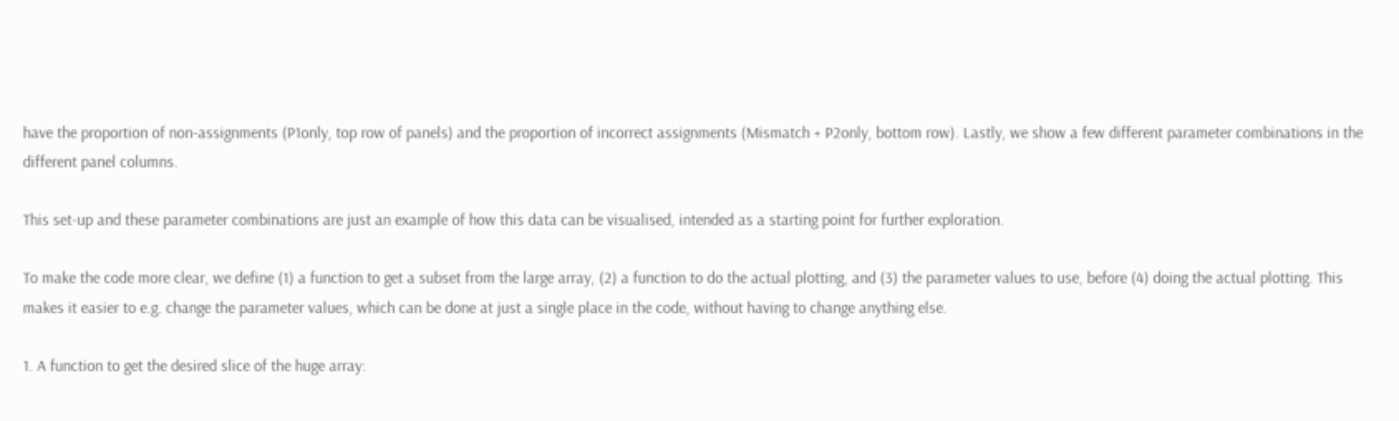have the proportion of non-assignments (P1only, top row of panels) and the proportion of incorrect assignments (Mismatch + P2only, bottom row). Lastly, we show a few different parameter combinations in the different panel columns.

This set-up and these parameter combinations are just an example of how this data can be visualised, intended as a starting point for further exploration.

To make the code more clear, we define (1) a function to get a subset from the large array, (2) a function to do the actual plotting, and (3) the parameter values to use, before (4) doing the actual plotting. This makes it easier to e.g. change the parameter values, which can be done at just a single place in the code, without having to change anything else.

1. A function to get the desired slice of the huge array: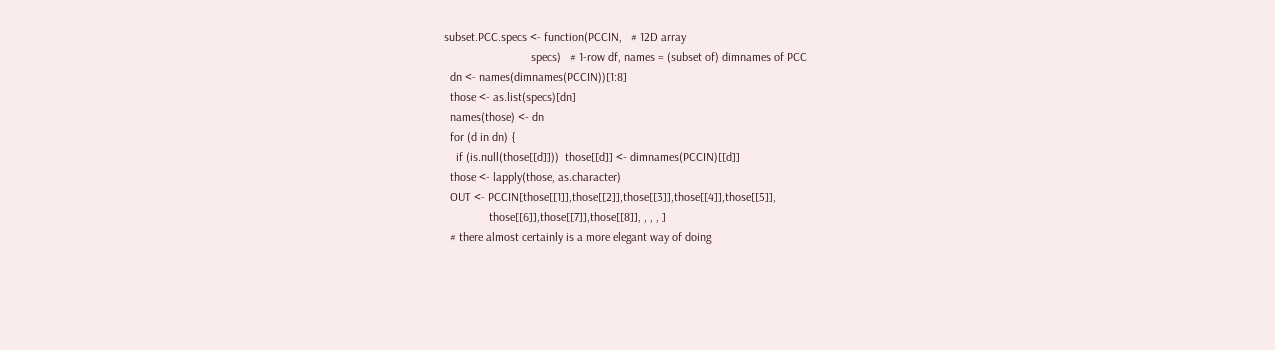subset.PCC.specs <- function(PCCIN,   # 12D array
                             specs)   # 1-row df, names = (subset of) dimnames of PCC
  dn <- names(dimnames(PCCIN))[1:8]
  those <- as.list(specs)[dn]
  names(those) <- dn
  for (d in dn) {
    if (is.null(those[[d]]))  those[[d]] <- dimnames(PCCIN)[[d]]
  those <- lapply(those, as.character)
  OUT <- PCCIN[those[[1]],those[[2]],those[[3]],those[[4]],those[[5]],
               those[[6]],those[[7]],those[[8]], , , , ]
  # there almost certainly is a more elegant way of doing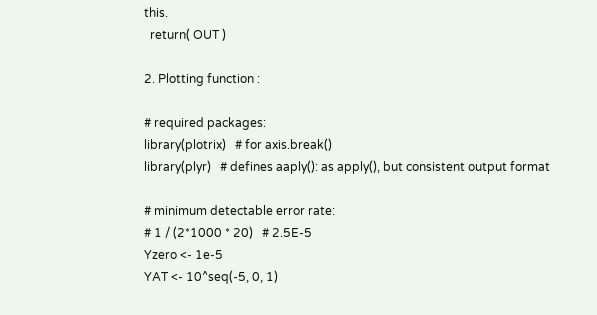this.
  return( OUT )

2. Plotting function :

# required packages:
library(plotrix)   # for axis.break()
library(plyr)   # defines aaply(): as apply(), but consistent output format

# minimum detectable error rate:
# 1 / (2*1000 * 20)   # 2.5E-5
Yzero <- 1e-5
YAT <- 10^seq(-5, 0, 1)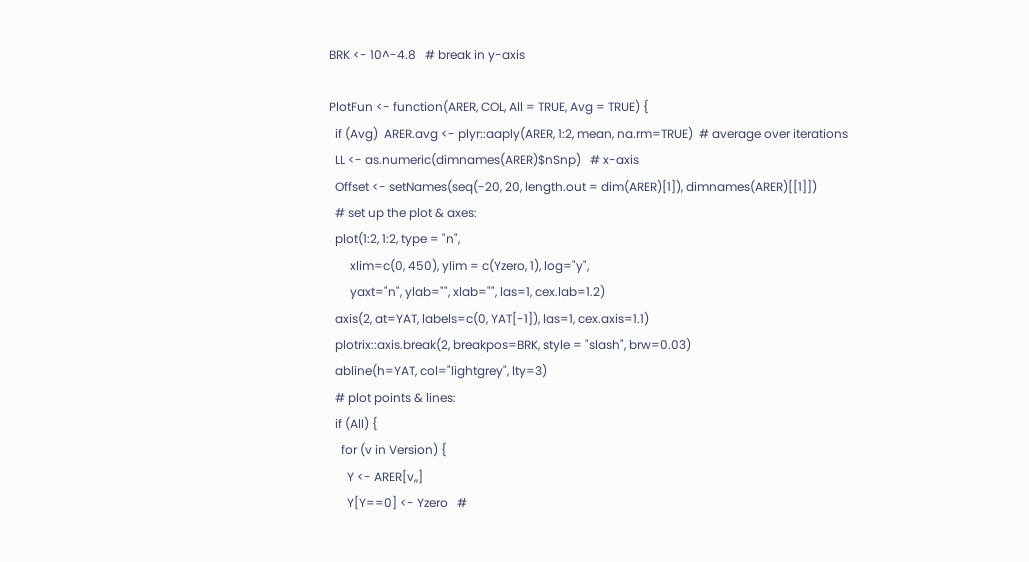BRK <- 10^-4.8   # break in y-axis

PlotFun <- function(ARER, COL, All = TRUE, Avg = TRUE) {
  if (Avg)  ARER.avg <- plyr::aaply(ARER, 1:2, mean, na.rm=TRUE)  # average over iterations
  LL <- as.numeric(dimnames(ARER)$nSnp)   # x-axis
  Offset <- setNames(seq(-20, 20, length.out = dim(ARER)[1]), dimnames(ARER)[[1]])
  # set up the plot & axes:
  plot(1:2, 1:2, type = "n",
       xlim=c(0, 450), ylim = c(Yzero, 1), log="y",
       yaxt="n", ylab="", xlab="", las=1, cex.lab=1.2)
  axis(2, at=YAT, labels=c(0, YAT[-1]), las=1, cex.axis=1.1)
  plotrix::axis.break(2, breakpos=BRK, style = "slash", brw=0.03)
  abline(h=YAT, col="lightgrey", lty=3)
  # plot points & lines:
  if (All) {
    for (v in Version) {
      Y <- ARER[v,,]
      Y[Y==0] <- Yzero   #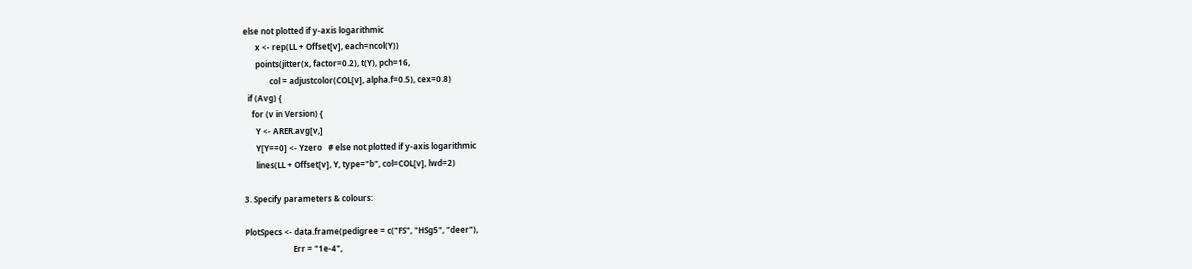else not plotted if y-axis logarithmic
      x <- rep(LL + Offset[v], each=ncol(Y))
      points(jitter(x, factor=0.2), t(Y), pch=16,
             col = adjustcolor(COL[v], alpha.f=0.5), cex=0.8)
  if (Avg) {
    for (v in Version) {
      Y <- ARER.avg[v,]
      Y[Y==0] <- Yzero   # else not plotted if y-axis logarithmic
      lines(LL + Offset[v], Y, type="b", col=COL[v], lwd=2)

3. Specify parameters & colours:

PlotSpecs <- data.frame(pedigree = c("FS", "HSg5", "deer"),
                        Err = "1e-4",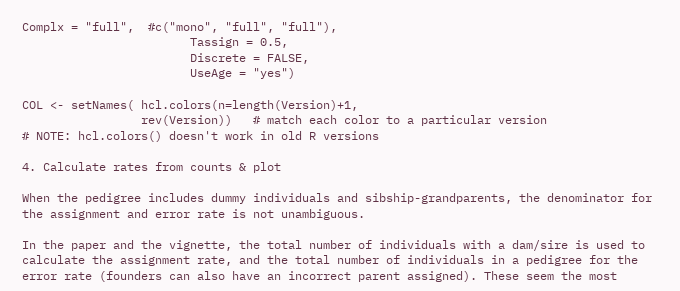Complx = "full",  #c("mono", "full", "full"),
                        Tassign = 0.5,
                        Discrete = FALSE,
                        UseAge = "yes")

COL <- setNames( hcl.colors(n=length(Version)+1,
                 rev(Version))   # match each color to a particular version
# NOTE: hcl.colors() doesn't work in old R versions

4. Calculate rates from counts & plot

When the pedigree includes dummy individuals and sibship-grandparents, the denominator for the assignment and error rate is not unambiguous.

In the paper and the vignette, the total number of individuals with a dam/sire is used to calculate the assignment rate, and the total number of individuals in a pedigree for the error rate (founders can also have an incorrect parent assigned). These seem the most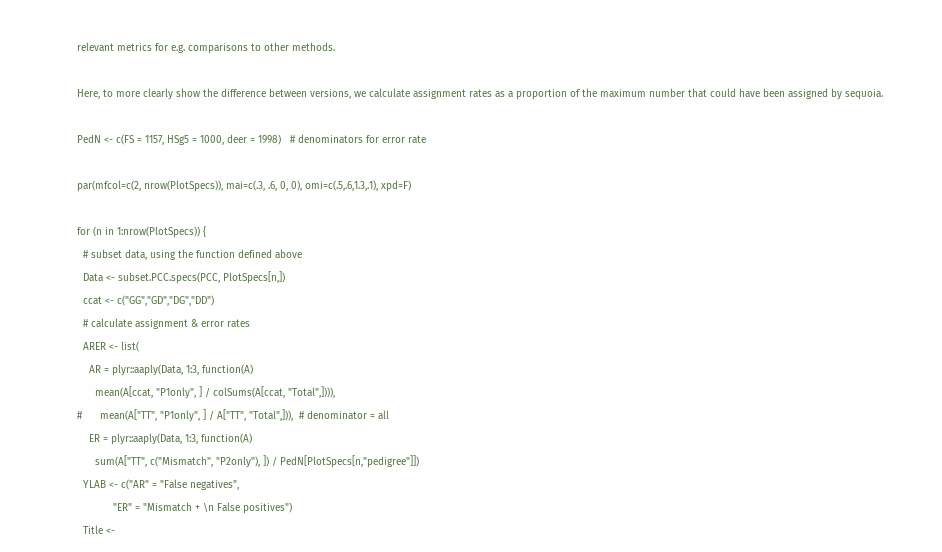relevant metrics for e.g. comparisons to other methods.

Here, to more clearly show the difference between versions, we calculate assignment rates as a proportion of the maximum number that could have been assigned by sequoia.

PedN <- c(FS = 1157, HSg5 = 1000, deer = 1998)   # denominators for error rate

par(mfcol=c(2, nrow(PlotSpecs)), mai=c(.3, .6, 0, 0), omi=c(.5,.6,1.3,.1), xpd=F)

for (n in 1:nrow(PlotSpecs)) {
  # subset data, using the function defined above
  Data <- subset.PCC.specs(PCC, PlotSpecs[n,])
  ccat <- c("GG","GD","DG","DD")
  # calculate assignment & error rates
  ARER <- list(
    AR = plyr::aaply(Data, 1:3, function(A)
      mean(A[ccat, "P1only", ] / colSums(A[ccat, "Total",]))),
#      mean(A["TT", "P1only", ] / A["TT", "Total",])),  # denominator = all
    ER = plyr::aaply(Data, 1:3, function(A)
      sum(A["TT", c("Mismatch", "P2only"), ]) / PedN[PlotSpecs[n,"pedigree"]])
  YLAB <- c("AR" = "False negatives",
            "ER" = "Mismatch + \n False positives")
  Title <-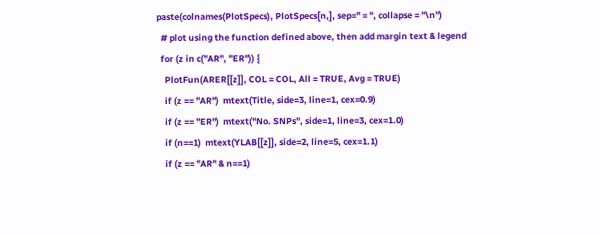paste(colnames(PlotSpecs), PlotSpecs[n,], sep=" = ", collapse = "\n")
  # plot using the function defined above, then add margin text & legend
  for (z in c("AR", "ER")) {
    PlotFun(ARER[[z]], COL = COL, All = TRUE, Avg = TRUE)
    if (z == "AR")  mtext(Title, side=3, line=1, cex=0.9)
    if (z == "ER")  mtext("No. SNPs", side=1, line=3, cex=1.0)
    if (n==1)  mtext(YLAB[[z]], side=2, line=5, cex=1.1)
    if (z == "AR" & n==1)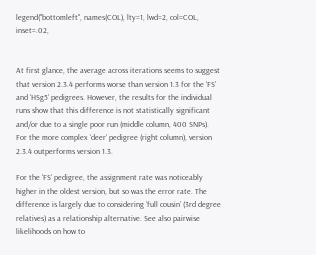legend("bottomleft", names(COL), lty=1, lwd=2, col=COL, inset=.02,


At first glance, the average across iterations seems to suggest that version 2.3.4 performs worse than version 1.3 for the ‘FS’ and ‘HSg5’ pedigrees. However, the results for the individual runs show that this difference is not statistically significant and/or due to a single poor run (middle column, 400 SNPs). For the more complex ‘deer’ pedigree (right column), version 2.3.4 outperforms version 1.3.

For the ‘FS’ pedigree, the assignment rate was noticeably higher in the oldest version, but so was the error rate. The difference is largely due to considering ‘full cousin’ (3rd degree relatives) as a relationship alternative. See also pairwise likelihoods on how to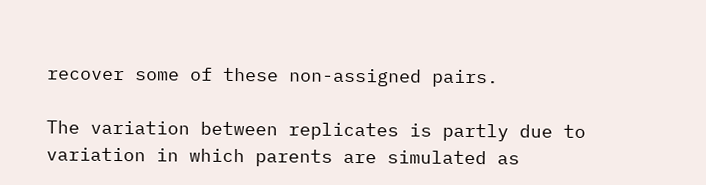recover some of these non-assigned pairs.

The variation between replicates is partly due to variation in which parents are simulated as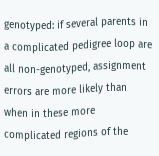genotyped: if several parents in a complicated pedigree loop are all non-genotyped, assignment errors are more likely than when in these more complicated regions of the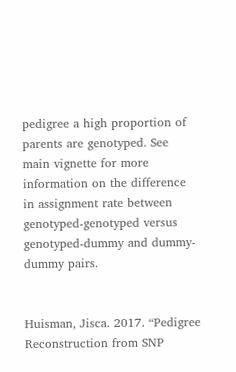pedigree a high proportion of parents are genotyped. See main vignette for more information on the difference in assignment rate between genotyped-genotyped versus genotyped-dummy and dummy-dummy pairs.


Huisman, Jisca. 2017. “Pedigree Reconstruction from SNP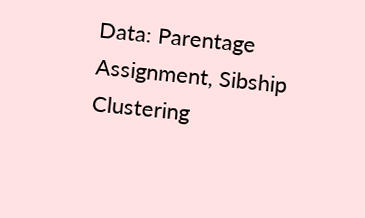Data: Parentage Assignment, Sibship Clustering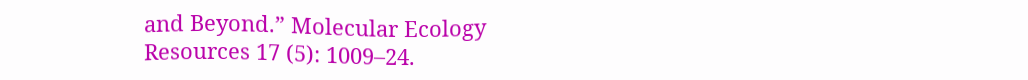and Beyond.” Molecular Ecology Resources 17 (5): 1009–24.